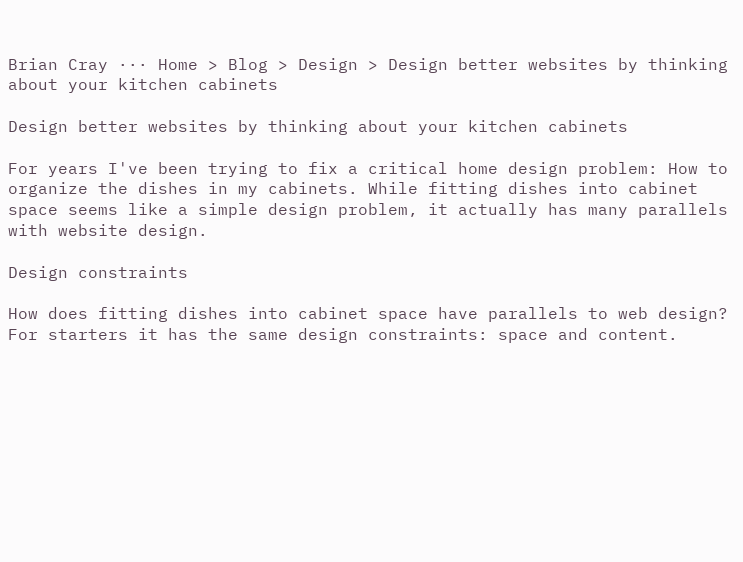Brian Cray ··· Home > Blog > Design > Design better websites by thinking about your kitchen cabinets

Design better websites by thinking about your kitchen cabinets

For years I've been trying to fix a critical home design problem: How to organize the dishes in my cabinets. While fitting dishes into cabinet space seems like a simple design problem, it actually has many parallels with website design.

Design constraints

How does fitting dishes into cabinet space have parallels to web design? For starters it has the same design constraints: space and content.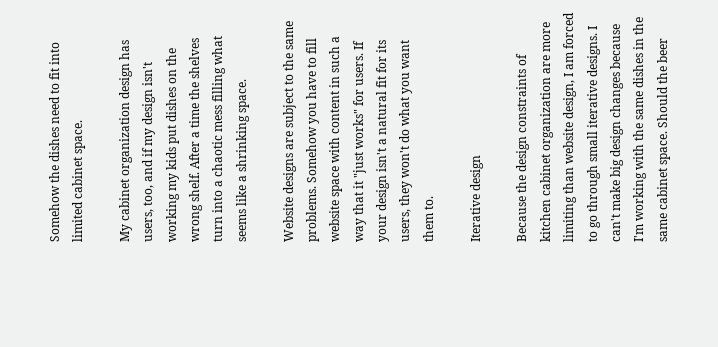Somehow the dishes need to fit into limited cabinet space.

My cabinet organization design has users, too, and if my design isn't working my kids put dishes on the wrong shelf. After a time the shelves turn into a chaotic mess filling what seems like a shrinking space.

Website designs are subject to the same problems. Somehow you have to fill website space with content in such a way that it "just works" for users. If your design isn't a natural fit for its users, they won't do what you want them to.

Iterative design

Because the design constraints of kitchen cabinet organization are more limiting than website design, I am forced to go through small iterative designs. I can't make big design changes because I'm working with the same dishes in the same cabinet space. Should the beer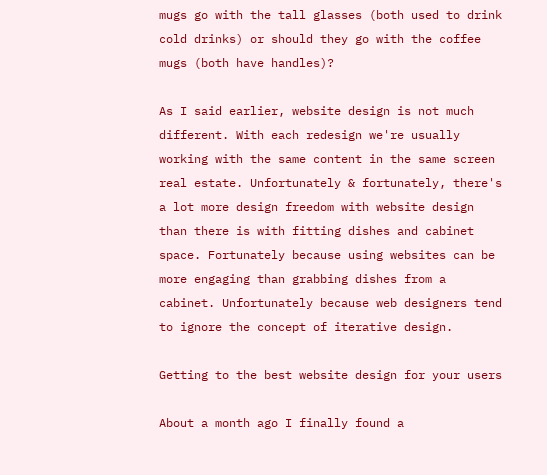mugs go with the tall glasses (both used to drink cold drinks) or should they go with the coffee mugs (both have handles)?

As I said earlier, website design is not much different. With each redesign we're usually working with the same content in the same screen real estate. Unfortunately & fortunately, there's a lot more design freedom with website design than there is with fitting dishes and cabinet space. Fortunately because using websites can be more engaging than grabbing dishes from a cabinet. Unfortunately because web designers tend to ignore the concept of iterative design.

Getting to the best website design for your users

About a month ago I finally found a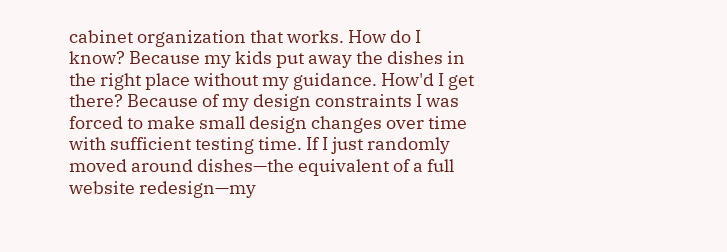cabinet organization that works. How do I know? Because my kids put away the dishes in the right place without my guidance. How'd I get there? Because of my design constraints I was forced to make small design changes over time with sufficient testing time. If I just randomly moved around dishes—the equivalent of a full website redesign—my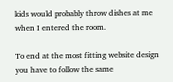kids would probably throw dishes at me when I entered the room.

To end at the most fitting website design you have to follow the same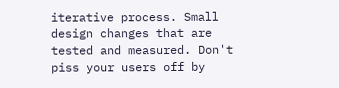iterative process. Small design changes that are tested and measured. Don't piss your users off by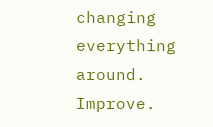changing everything around. Improve.